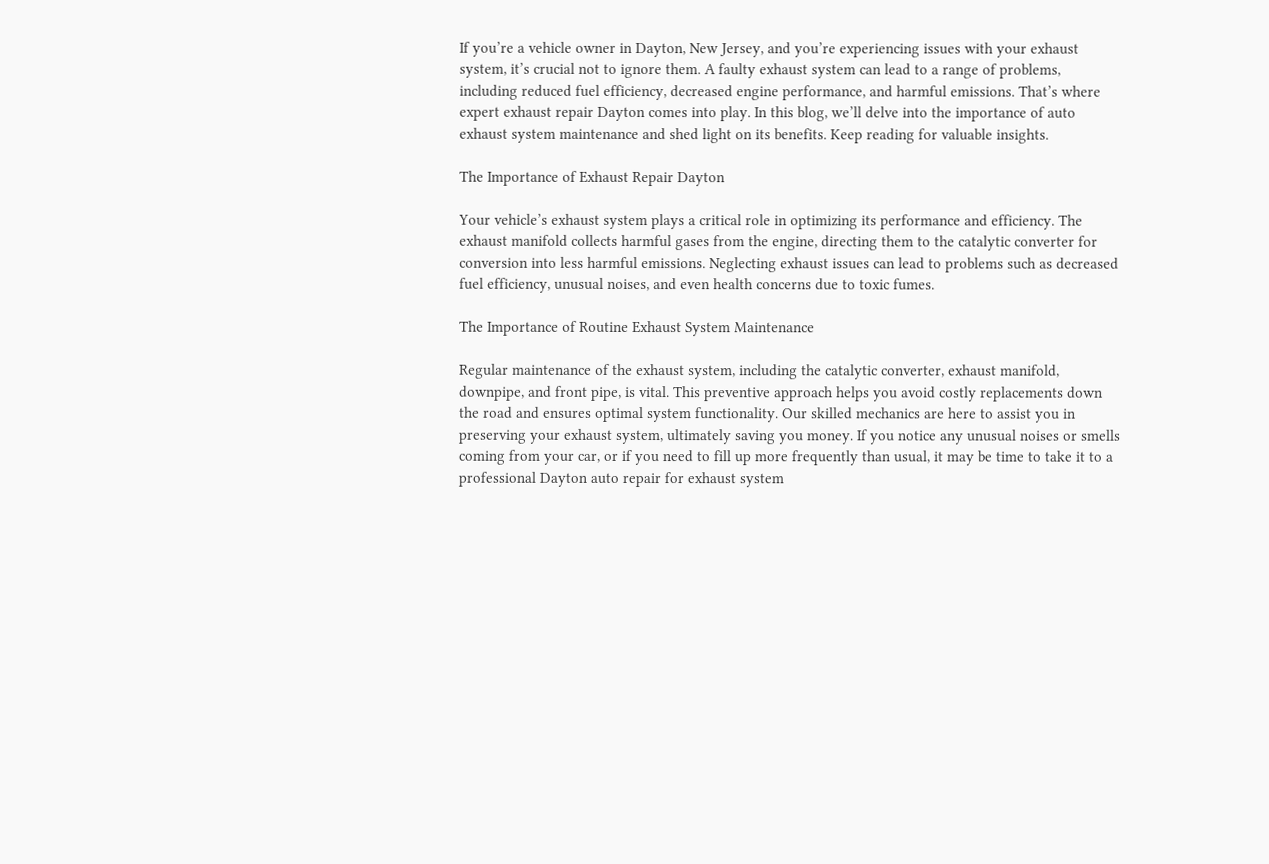If you’re a vehicle owner in Dayton, New Jersey, and you’re experiencing issues with your exhaust system, it’s crucial not to ignore them. A faulty exhaust system can lead to a range of problems, including reduced fuel efficiency, decreased engine performance, and harmful emissions. That’s where expert exhaust repair Dayton comes into play. In this blog, we’ll delve into the importance of auto exhaust system maintenance and shed light on its benefits. Keep reading for valuable insights.

The Importance of Exhaust Repair Dayton

Your vehicle’s exhaust system plays a critical role in optimizing its performance and efficiency. The exhaust manifold collects harmful gases from the engine, directing them to the catalytic converter for conversion into less harmful emissions. Neglecting exhaust issues can lead to problems such as decreased fuel efficiency, unusual noises, and even health concerns due to toxic fumes.

The Importance of Routine Exhaust System Maintenance

Regular maintenance of the exhaust system, including the catalytic converter, exhaust manifold, downpipe, and front pipe, is vital. This preventive approach helps you avoid costly replacements down the road and ensures optimal system functionality. Our skilled mechanics are here to assist you in preserving your exhaust system, ultimately saving you money. If you notice any unusual noises or smells coming from your car, or if you need to fill up more frequently than usual, it may be time to take it to a professional Dayton auto repair for exhaust system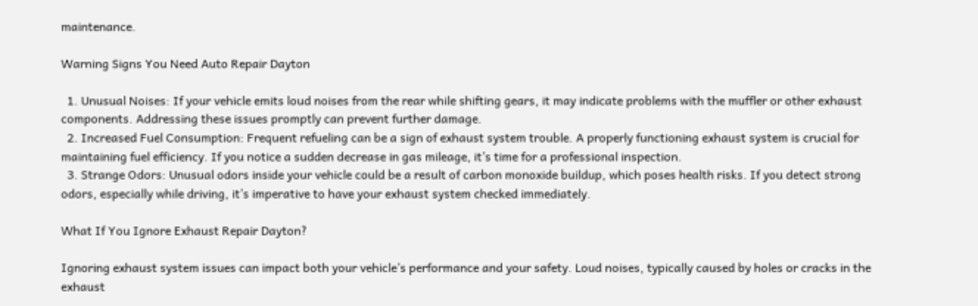maintenance.

Warning Signs You Need Auto Repair Dayton

  1. Unusual Noises: If your vehicle emits loud noises from the rear while shifting gears, it may indicate problems with the muffler or other exhaust components. Addressing these issues promptly can prevent further damage.
  2. Increased Fuel Consumption: Frequent refueling can be a sign of exhaust system trouble. A properly functioning exhaust system is crucial for maintaining fuel efficiency. If you notice a sudden decrease in gas mileage, it’s time for a professional inspection.
  3. Strange Odors: Unusual odors inside your vehicle could be a result of carbon monoxide buildup, which poses health risks. If you detect strong odors, especially while driving, it’s imperative to have your exhaust system checked immediately.

What If You Ignore Exhaust Repair Dayton?

Ignoring exhaust system issues can impact both your vehicle’s performance and your safety. Loud noises, typically caused by holes or cracks in the exhaust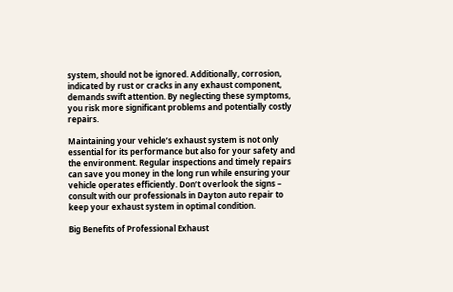system, should not be ignored. Additionally, corrosion, indicated by rust or cracks in any exhaust component, demands swift attention. By neglecting these symptoms, you risk more significant problems and potentially costly repairs.

Maintaining your vehicle’s exhaust system is not only essential for its performance but also for your safety and the environment. Regular inspections and timely repairs can save you money in the long run while ensuring your vehicle operates efficiently. Don’t overlook the signs – consult with our professionals in Dayton auto repair to keep your exhaust system in optimal condition.

Big Benefits of Professional Exhaust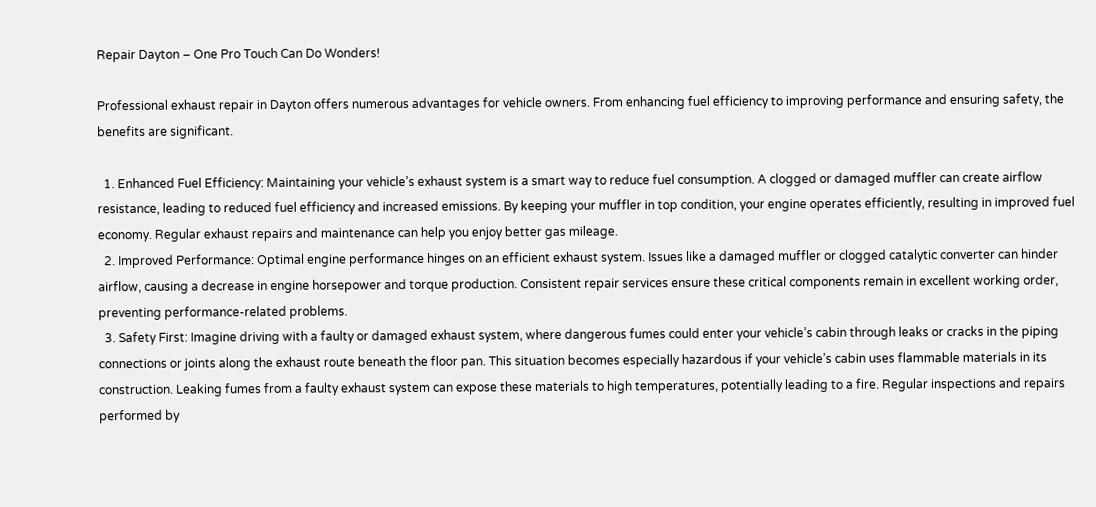Repair Dayton – One Pro Touch Can Do Wonders!

Professional exhaust repair in Dayton offers numerous advantages for vehicle owners. From enhancing fuel efficiency to improving performance and ensuring safety, the benefits are significant.

  1. Enhanced Fuel Efficiency: Maintaining your vehicle’s exhaust system is a smart way to reduce fuel consumption. A clogged or damaged muffler can create airflow resistance, leading to reduced fuel efficiency and increased emissions. By keeping your muffler in top condition, your engine operates efficiently, resulting in improved fuel economy. Regular exhaust repairs and maintenance can help you enjoy better gas mileage.
  2. Improved Performance: Optimal engine performance hinges on an efficient exhaust system. Issues like a damaged muffler or clogged catalytic converter can hinder airflow, causing a decrease in engine horsepower and torque production. Consistent repair services ensure these critical components remain in excellent working order, preventing performance-related problems.
  3. Safety First: Imagine driving with a faulty or damaged exhaust system, where dangerous fumes could enter your vehicle’s cabin through leaks or cracks in the piping connections or joints along the exhaust route beneath the floor pan. This situation becomes especially hazardous if your vehicle’s cabin uses flammable materials in its construction. Leaking fumes from a faulty exhaust system can expose these materials to high temperatures, potentially leading to a fire. Regular inspections and repairs performed by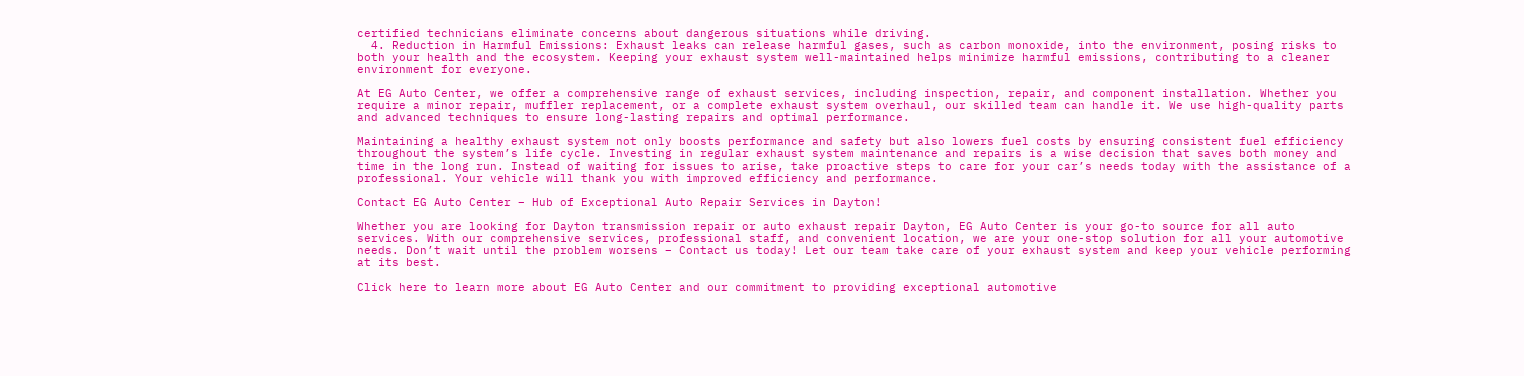certified technicians eliminate concerns about dangerous situations while driving.
  4. Reduction in Harmful Emissions: Exhaust leaks can release harmful gases, such as carbon monoxide, into the environment, posing risks to both your health and the ecosystem. Keeping your exhaust system well-maintained helps minimize harmful emissions, contributing to a cleaner environment for everyone.

At EG Auto Center, we offer a comprehensive range of exhaust services, including inspection, repair, and component installation. Whether you require a minor repair, muffler replacement, or a complete exhaust system overhaul, our skilled team can handle it. We use high-quality parts and advanced techniques to ensure long-lasting repairs and optimal performance.

Maintaining a healthy exhaust system not only boosts performance and safety but also lowers fuel costs by ensuring consistent fuel efficiency throughout the system’s life cycle. Investing in regular exhaust system maintenance and repairs is a wise decision that saves both money and time in the long run. Instead of waiting for issues to arise, take proactive steps to care for your car’s needs today with the assistance of a professional. Your vehicle will thank you with improved efficiency and performance.

Contact EG Auto Center – Hub of Exceptional Auto Repair Services in Dayton!

Whether you are looking for Dayton transmission repair or auto exhaust repair Dayton, EG Auto Center is your go-to source for all auto services. With our comprehensive services, professional staff, and convenient location, we are your one-stop solution for all your automotive needs. Don’t wait until the problem worsens – Contact us today! Let our team take care of your exhaust system and keep your vehicle performing at its best.

Click here to learn more about EG Auto Center and our commitment to providing exceptional automotive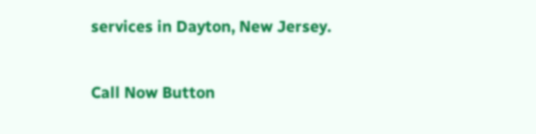services in Dayton, New Jersey.

Call Now Button